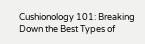Cushionology 101: Breaking Down the Best Types of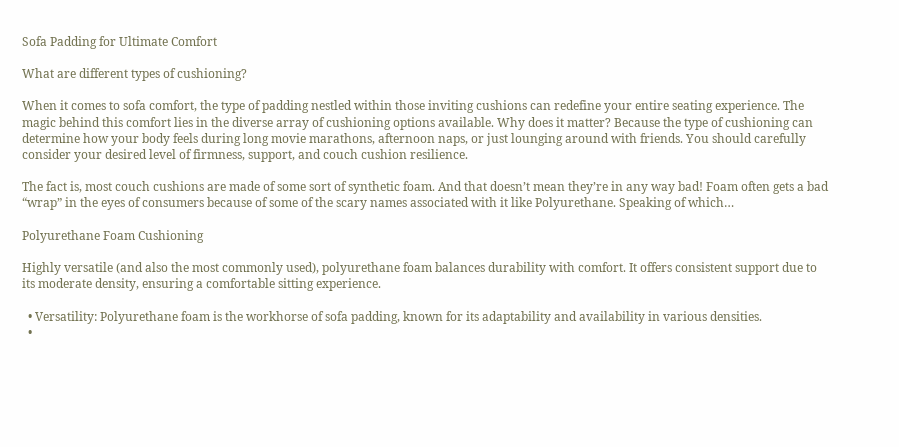Sofa Padding for Ultimate Comfort

What are different types of cushioning?

When it comes to sofa comfort, the type of padding nestled within those inviting cushions can redefine your entire seating experience. The magic behind this comfort lies in the diverse array of cushioning options available. Why does it matter? Because the type of cushioning can determine how your body feels during long movie marathons, afternoon naps, or just lounging around with friends. You should carefully consider your desired level of firmness, support, and couch cushion resilience.

The fact is, most couch cushions are made of some sort of synthetic foam. And that doesn’t mean they’re in any way bad! Foam often gets a bad “wrap” in the eyes of consumers because of some of the scary names associated with it like Polyurethane. Speaking of which…

Polyurethane Foam Cushioning

Highly versatile (and also the most commonly used), polyurethane foam balances durability with comfort. It offers consistent support due to its moderate density, ensuring a comfortable sitting experience.

  • Versatility: Polyurethane foam is the workhorse of sofa padding, known for its adaptability and availability in various densities.
  •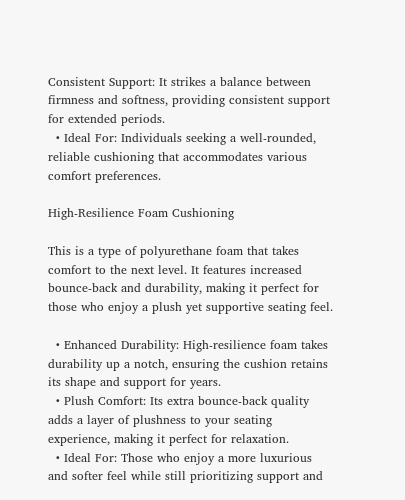Consistent Support: It strikes a balance between firmness and softness, providing consistent support for extended periods.
  • Ideal For: Individuals seeking a well-rounded, reliable cushioning that accommodates various comfort preferences.

High-Resilience Foam Cushioning

This is a type of polyurethane foam that takes comfort to the next level. It features increased bounce-back and durability, making it perfect for those who enjoy a plush yet supportive seating feel.

  • Enhanced Durability: High-resilience foam takes durability up a notch, ensuring the cushion retains its shape and support for years.
  • Plush Comfort: Its extra bounce-back quality adds a layer of plushness to your seating experience, making it perfect for relaxation.
  • Ideal For: Those who enjoy a more luxurious and softer feel while still prioritizing support and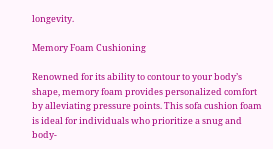longevity.

Memory Foam Cushioning

Renowned for its ability to contour to your body’s shape, memory foam provides personalized comfort by alleviating pressure points. This sofa cushion foam is ideal for individuals who prioritize a snug and body-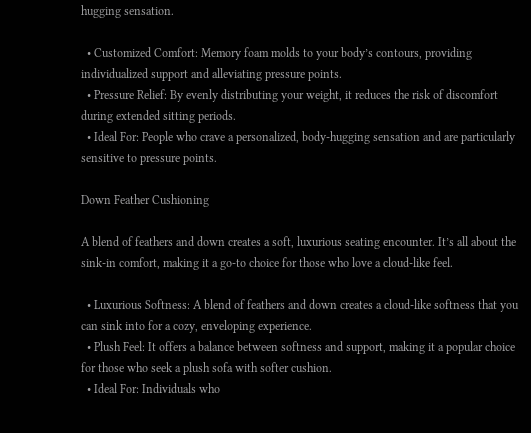hugging sensation.

  • Customized Comfort: Memory foam molds to your body’s contours, providing individualized support and alleviating pressure points.
  • Pressure Relief: By evenly distributing your weight, it reduces the risk of discomfort during extended sitting periods.
  • Ideal For: People who crave a personalized, body-hugging sensation and are particularly sensitive to pressure points.

Down Feather Cushioning

A blend of feathers and down creates a soft, luxurious seating encounter. It’s all about the sink-in comfort, making it a go-to choice for those who love a cloud-like feel.

  • Luxurious Softness: A blend of feathers and down creates a cloud-like softness that you can sink into for a cozy, enveloping experience.
  • Plush Feel: It offers a balance between softness and support, making it a popular choice for those who seek a plush sofa with softer cushion.
  • Ideal For: Individuals who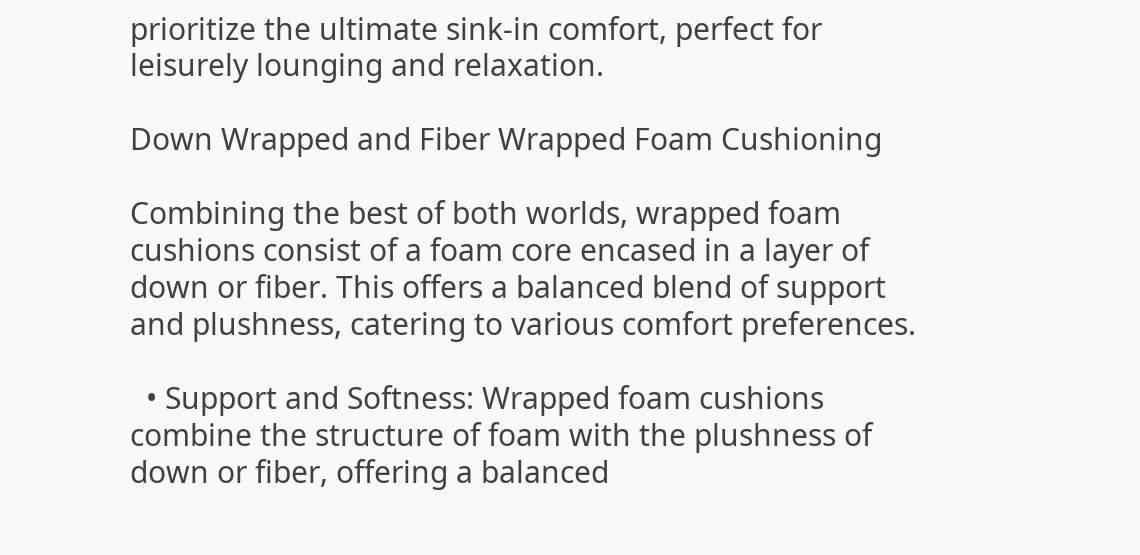prioritize the ultimate sink-in comfort, perfect for leisurely lounging and relaxation.

Down Wrapped and Fiber Wrapped Foam Cushioning

Combining the best of both worlds, wrapped foam cushions consist of a foam core encased in a layer of down or fiber. This offers a balanced blend of support and plushness, catering to various comfort preferences.

  • Support and Softness: Wrapped foam cushions combine the structure of foam with the plushness of down or fiber, offering a balanced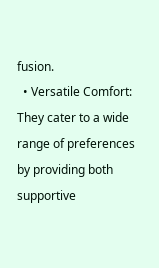fusion.
  • Versatile Comfort: They cater to a wide range of preferences by providing both supportive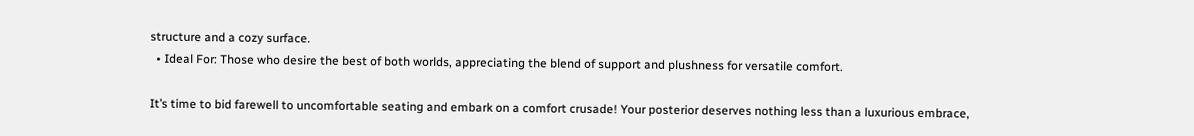structure and a cozy surface.
  • Ideal For: Those who desire the best of both worlds, appreciating the blend of support and plushness for versatile comfort.

It’s time to bid farewell to uncomfortable seating and embark on a comfort crusade! Your posterior deserves nothing less than a luxurious embrace,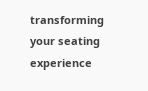transforming your seating experience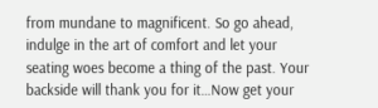from mundane to magnificent. So go ahead, indulge in the art of comfort and let your seating woes become a thing of the past. Your backside will thank you for it…Now get your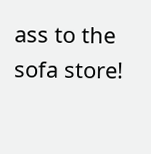ass to the sofa store!